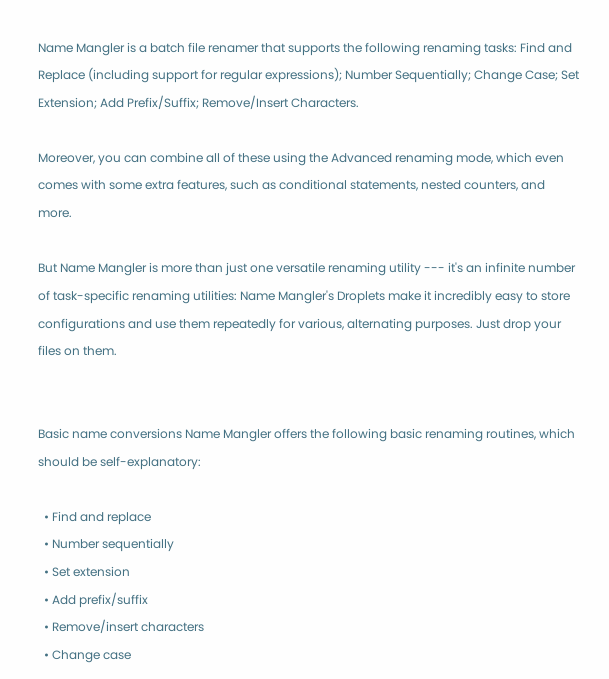Name Mangler is a batch file renamer that supports the following renaming tasks: Find and Replace (including support for regular expressions); Number Sequentially; Change Case; Set Extension; Add Prefix/Suffix; Remove/Insert Characters.

Moreover, you can combine all of these using the Advanced renaming mode, which even comes with some extra features, such as conditional statements, nested counters, and more.

But Name Mangler is more than just one versatile renaming utility --- it's an infinite number of task-specific renaming utilities: Name Mangler's Droplets make it incredibly easy to store configurations and use them repeatedly for various, alternating purposes. Just drop your files on them.


Basic name conversions Name Mangler offers the following basic renaming routines, which should be self-explanatory:

  • Find and replace
  • Number sequentially
  • Set extension
  • Add prefix/suffix
  • Remove/insert characters
  • Change case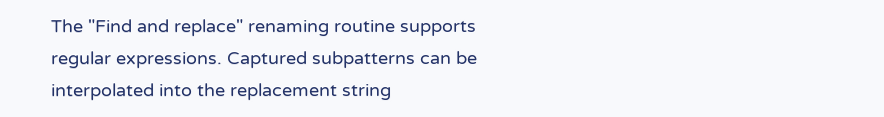The "Find and replace" renaming routine supports regular expressions. Captured subpatterns can be interpolated into the replacement string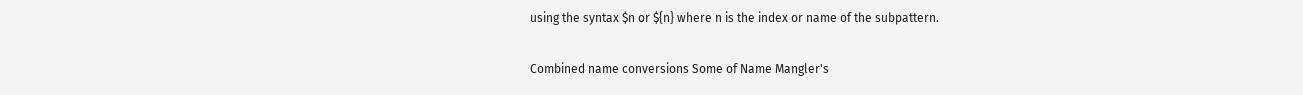using the syntax $n or ${n} where n is the index or name of the subpattern.

Combined name conversions Some of Name Mangler's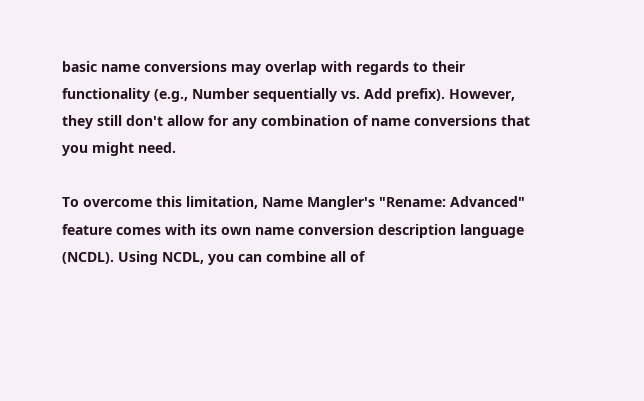basic name conversions may overlap with regards to their functionality (e.g., Number sequentially vs. Add prefix). However, they still don't allow for any combination of name conversions that you might need.

To overcome this limitation, Name Mangler's "Rename: Advanced" feature comes with its own name conversion description language (NCDL). Using NCDL, you can combine all of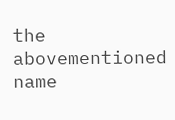the abovementioned name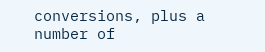conversions, plus a number of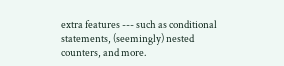extra features --- such as conditional statements, (seemingly) nested counters, and more.